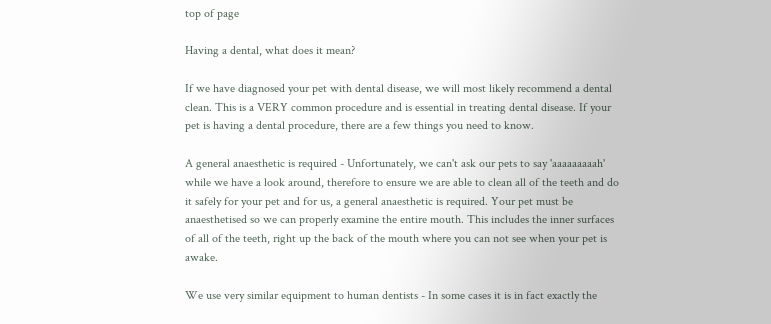top of page

Having a dental, what does it mean?

If we have diagnosed your pet with dental disease, we will most likely recommend a dental clean. This is a VERY common procedure and is essential in treating dental disease. If your pet is having a dental procedure, there are a few things you need to know.

A general anaesthetic is required - Unfortunately, we can't ask our pets to say 'aaaaaaaaah' while we have a look around, therefore to ensure we are able to clean all of the teeth and do it safely for your pet and for us, a general anaesthetic is required. Your pet must be anaesthetised so we can properly examine the entire mouth. This includes the inner surfaces of all of the teeth, right up the back of the mouth where you can not see when your pet is awake.

We use very similar equipment to human dentists - In some cases it is in fact exactly the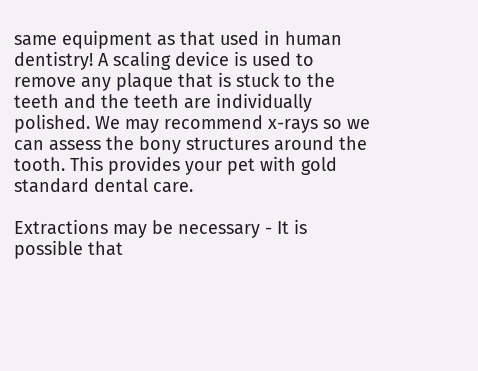same equipment as that used in human dentistry! A scaling device is used to remove any plaque that is stuck to the teeth and the teeth are individually polished. We may recommend x-rays so we can assess the bony structures around the tooth. This provides your pet with gold standard dental care.

Extractions may be necessary - It is possible that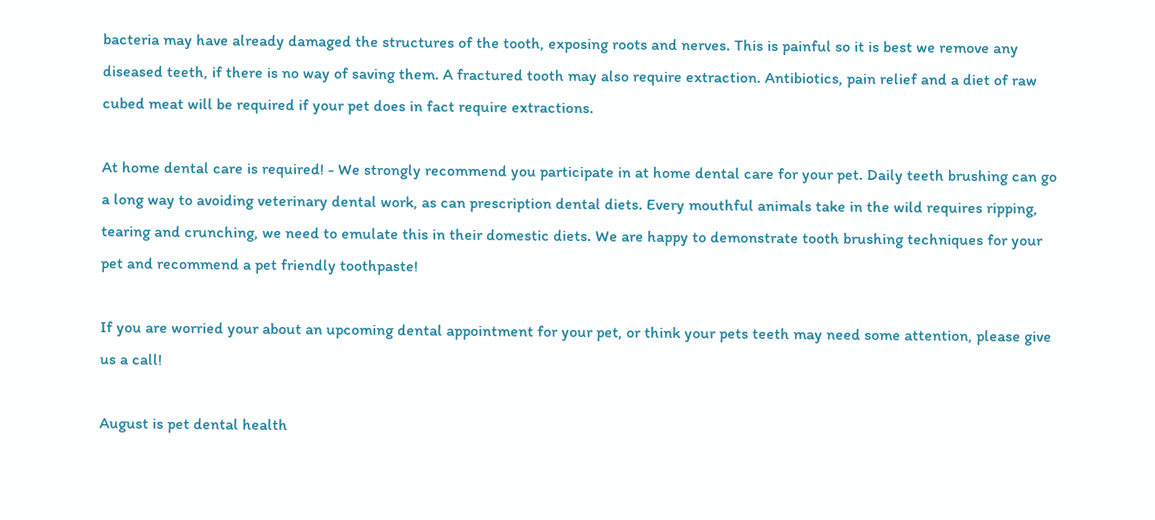bacteria may have already damaged the structures of the tooth, exposing roots and nerves. This is painful so it is best we remove any diseased teeth, if there is no way of saving them. A fractured tooth may also require extraction. Antibiotics, pain relief and a diet of raw cubed meat will be required if your pet does in fact require extractions.

At home dental care is required! - We strongly recommend you participate in at home dental care for your pet. Daily teeth brushing can go a long way to avoiding veterinary dental work, as can prescription dental diets. Every mouthful animals take in the wild requires ripping, tearing and crunching, we need to emulate this in their domestic diets. We are happy to demonstrate tooth brushing techniques for your pet and recommend a pet friendly toothpaste!

If you are worried your about an upcoming dental appointment for your pet, or think your pets teeth may need some attention, please give us a call!

August is pet dental health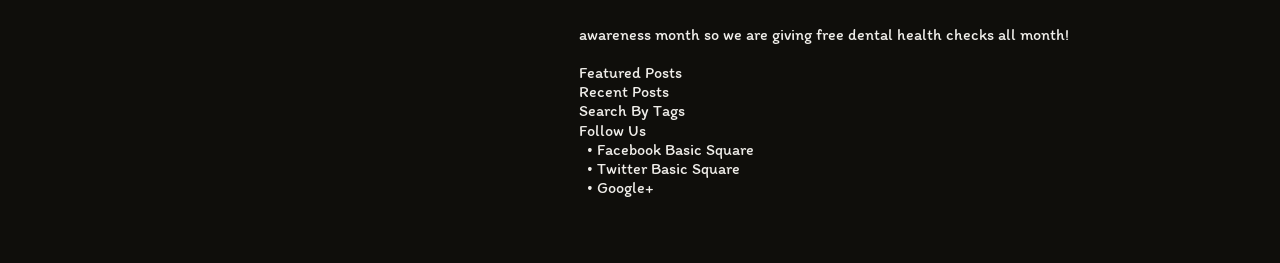awareness month so we are giving free dental health checks all month!

Featured Posts
Recent Posts
Search By Tags
Follow Us
  • Facebook Basic Square
  • Twitter Basic Square
  • Google+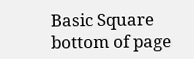Basic Square
bottom of page